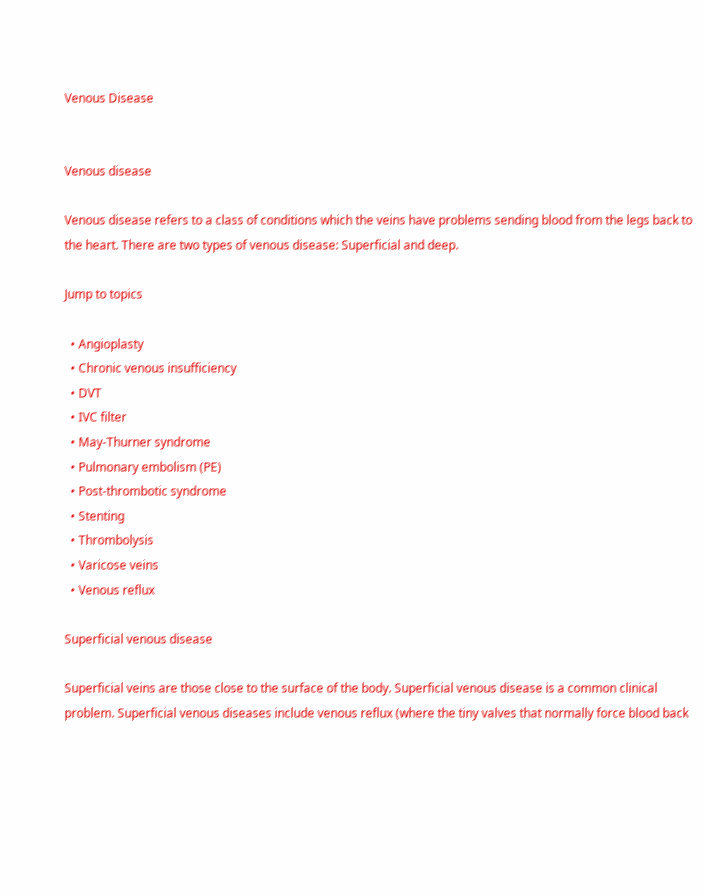Venous Disease


Venous disease

Venous disease refers to a class of conditions which the veins have problems sending blood from the legs back to the heart. There are two types of venous disease: Superficial and deep.

Jump to topics

  • Angioplasty
  • Chronic venous insufficiency
  • DVT
  • IVC filter
  • May-Thurner syndrome
  • Pulmonary embolism (PE)
  • Post-thrombotic syndrome
  • Stenting
  • Thrombolysis
  • Varicose veins
  • Venous reflux

Superficial venous disease

Superficial veins are those close to the surface of the body. Superficial venous disease is a common clinical problem. Superficial venous diseases include venous reflux (where the tiny valves that normally force blood back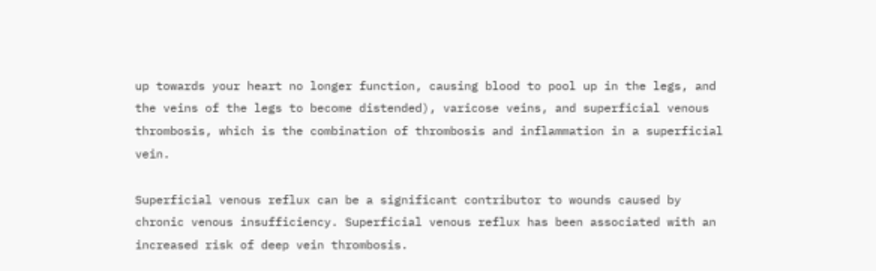up towards your heart no longer function, causing blood to pool up in the legs, and the veins of the legs to become distended), varicose veins, and superficial venous thrombosis, which is the combination of thrombosis and inflammation in a superficial vein.

Superficial venous reflux can be a significant contributor to wounds caused by chronic venous insufficiency. Superficial venous reflux has been associated with an increased risk of deep vein thrombosis.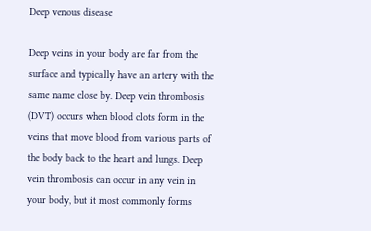Deep venous disease

Deep veins in your body are far from the surface and typically have an artery with the same name close by. Deep vein thrombosis (DVT) occurs when blood clots form in the veins that move blood from various parts of the body back to the heart and lungs. Deep vein thrombosis can occur in any vein in your body, but it most commonly forms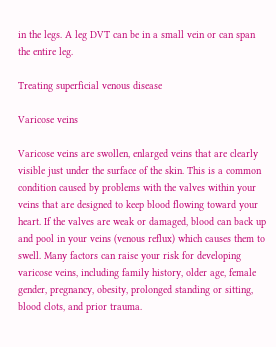in the legs. A leg DVT can be in a small vein or can span the entire leg.

Treating superficial venous disease

Varicose veins

Varicose veins are swollen, enlarged veins that are clearly visible just under the surface of the skin. This is a common condition caused by problems with the valves within your veins that are designed to keep blood flowing toward your heart. If the valves are weak or damaged, blood can back up and pool in your veins (venous reflux) which causes them to swell. Many factors can raise your risk for developing varicose veins, including family history, older age, female gender, pregnancy, obesity, prolonged standing or sitting, blood clots, and prior trauma.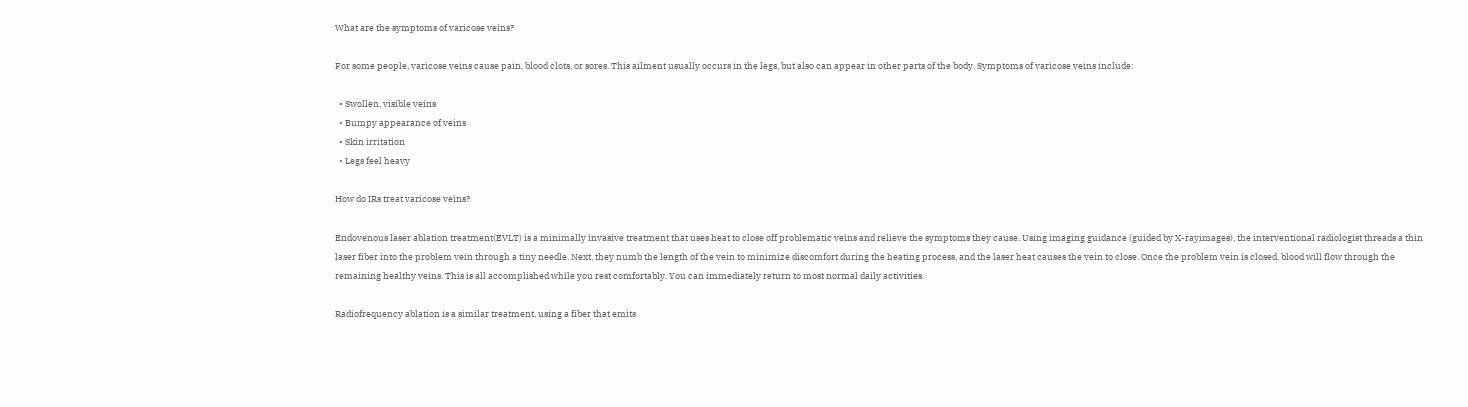What are the symptoms of varicose veins?

For some people, varicose veins cause pain, blood clots, or sores. This ailment usually occurs in the legs, but also can appear in other parts of the body. Symptoms of varicose veins include:

  • Swollen, visible veins
  • Bumpy appearance of veins
  • Skin irritation
  • Legs feel heavy

How do IRs treat varicose veins?

Endovenous laser ablation treatment(EVLT) is a minimally invasive treatment that uses heat to close off problematic veins and relieve the symptoms they cause. Using imaging guidance (guided by X-rayimages), the interventional radiologist threads a thin laser fiber into the problem vein through a tiny needle. Next, they numb the length of the vein to minimize discomfort during the heating process, and the laser heat causes the vein to close. Once the problem vein is closed, blood will flow through the remaining healthy veins. This is all accomplished while you rest comfortably. You can immediately return to most normal daily activities.

Radiofrequency ablation is a similar treatment, using a fiber that emits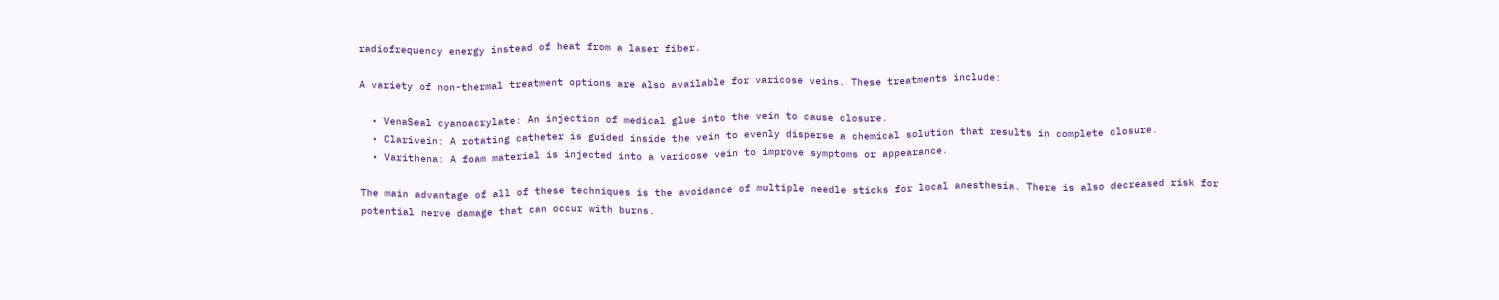radiofrequency energy instead of heat from a laser fiber.

A variety of non-thermal treatment options are also available for varicose veins. These treatments include:

  • VenaSeal cyanoacrylate: An injection of medical glue into the vein to cause closure.
  • Clarivein: A rotating catheter is guided inside the vein to evenly disperse a chemical solution that results in complete closure.
  • Varithena: A foam material is injected into a varicose vein to improve symptoms or appearance.

The main advantage of all of these techniques is the avoidance of multiple needle sticks for local anesthesia. There is also decreased risk for potential nerve damage that can occur with burns.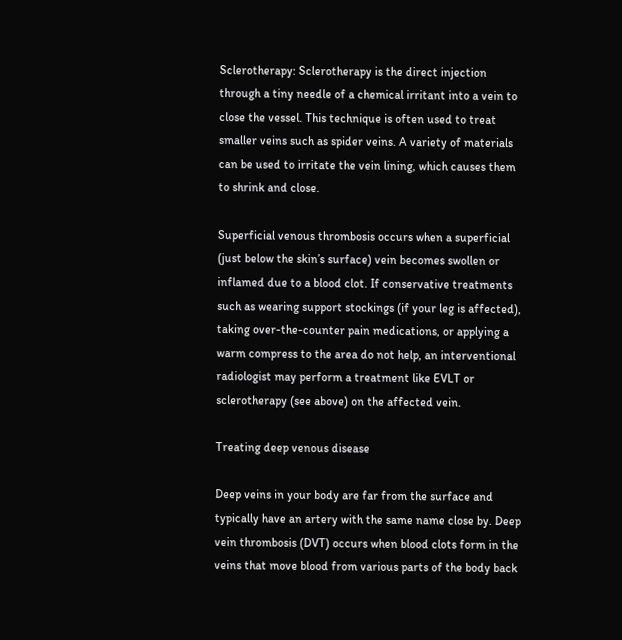Sclerotherapy: Sclerotherapy is the direct injection through a tiny needle of a chemical irritant into a vein to close the vessel. This technique is often used to treat smaller veins such as spider veins. A variety of materials can be used to irritate the vein lining, which causes them to shrink and close.

Superficial venous thrombosis occurs when a superficial (just below the skin’s surface) vein becomes swollen or inflamed due to a blood clot. If conservative treatments such as wearing support stockings (if your leg is affected), taking over-the-counter pain medications, or applying a warm compress to the area do not help, an interventional radiologist may perform a treatment like EVLT or sclerotherapy (see above) on the affected vein.

Treating deep venous disease

Deep veins in your body are far from the surface and typically have an artery with the same name close by. Deep vein thrombosis (DVT) occurs when blood clots form in the veins that move blood from various parts of the body back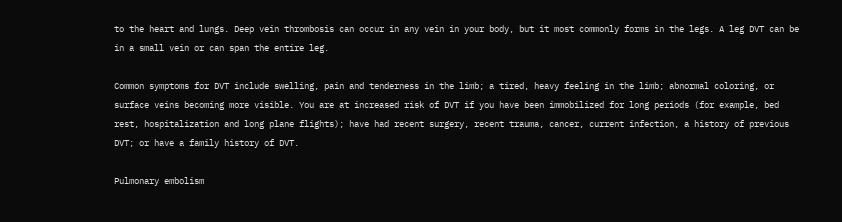to the heart and lungs. Deep vein thrombosis can occur in any vein in your body, but it most commonly forms in the legs. A leg DVT can be in a small vein or can span the entire leg.

Common symptoms for DVT include swelling, pain and tenderness in the limb; a tired, heavy feeling in the limb; abnormal coloring, or surface veins becoming more visible. You are at increased risk of DVT if you have been immobilized for long periods (for example, bed rest, hospitalization and long plane flights); have had recent surgery, recent trauma, cancer, current infection, a history of previous DVT; or have a family history of DVT.

Pulmonary embolism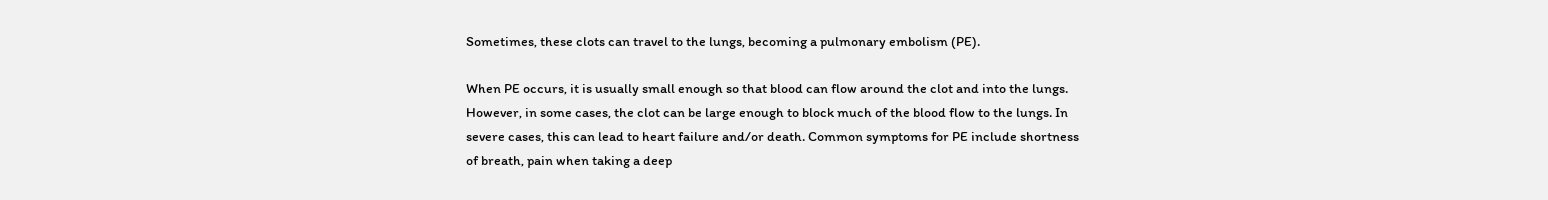Sometimes, these clots can travel to the lungs, becoming a pulmonary embolism (PE).

When PE occurs, it is usually small enough so that blood can flow around the clot and into the lungs. However, in some cases, the clot can be large enough to block much of the blood flow to the lungs. In severe cases, this can lead to heart failure and/or death. Common symptoms for PE include shortness of breath, pain when taking a deep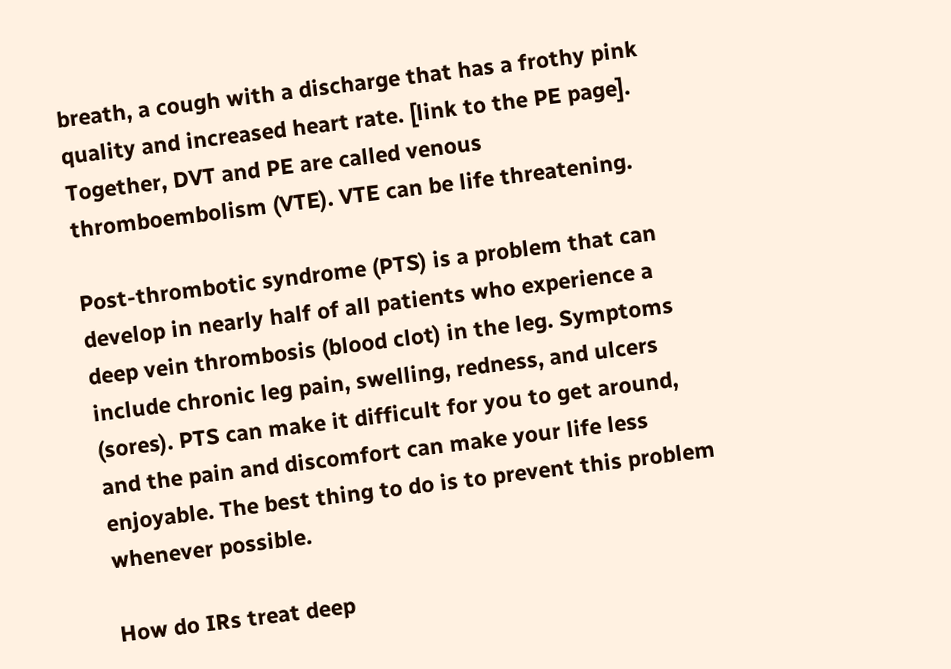breath, a cough with a discharge that has a frothy pink quality and increased heart rate. [link to the PE page]. Together, DVT and PE are called venous thromboembolism (VTE). VTE can be life threatening.

Post-thrombotic syndrome (PTS) is a problem that can develop in nearly half of all patients who experience a deep vein thrombosis (blood clot) in the leg. Symptoms include chronic leg pain, swelling, redness, and ulcers (sores). PTS can make it difficult for you to get around, and the pain and discomfort can make your life less enjoyable. The best thing to do is to prevent this problem whenever possible.

How do IRs treat deep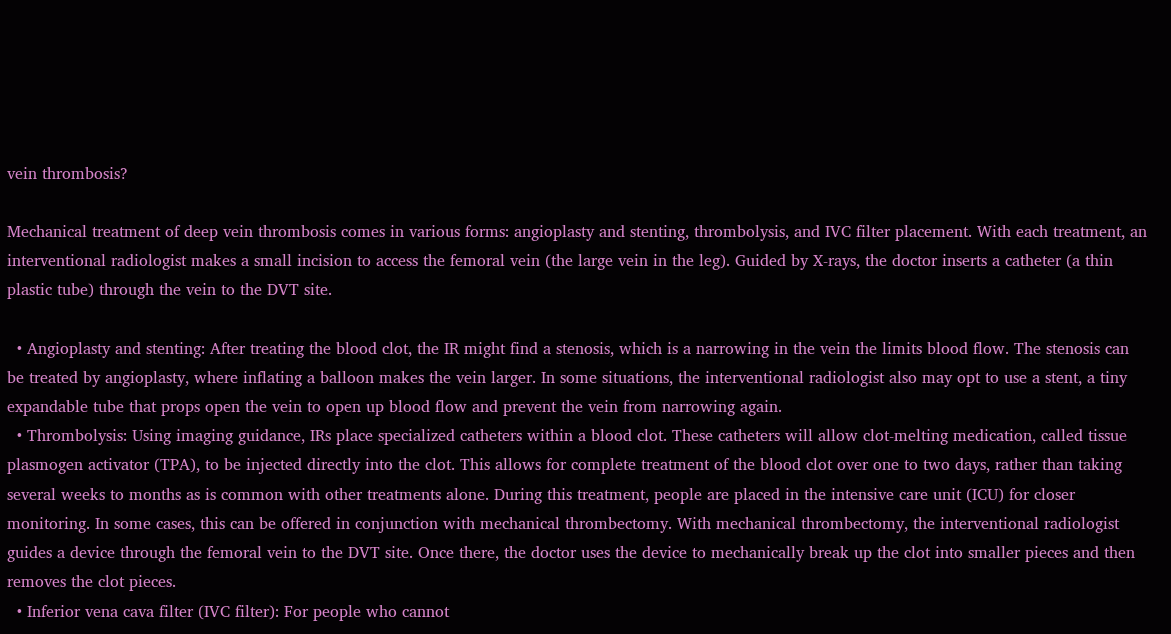vein thrombosis?

Mechanical treatment of deep vein thrombosis comes in various forms: angioplasty and stenting, thrombolysis, and IVC filter placement. With each treatment, an interventional radiologist makes a small incision to access the femoral vein (the large vein in the leg). Guided by X-rays, the doctor inserts a catheter (a thin plastic tube) through the vein to the DVT site.

  • Angioplasty and stenting: After treating the blood clot, the IR might find a stenosis, which is a narrowing in the vein the limits blood flow. The stenosis can be treated by angioplasty, where inflating a balloon makes the vein larger. In some situations, the interventional radiologist also may opt to use a stent, a tiny expandable tube that props open the vein to open up blood flow and prevent the vein from narrowing again.
  • Thrombolysis: Using imaging guidance, IRs place specialized catheters within a blood clot. These catheters will allow clot-melting medication, called tissue plasmogen activator (TPA), to be injected directly into the clot. This allows for complete treatment of the blood clot over one to two days, rather than taking several weeks to months as is common with other treatments alone. During this treatment, people are placed in the intensive care unit (ICU) for closer monitoring. In some cases, this can be offered in conjunction with mechanical thrombectomy. With mechanical thrombectomy, the interventional radiologist guides a device through the femoral vein to the DVT site. Once there, the doctor uses the device to mechanically break up the clot into smaller pieces and then removes the clot pieces.
  • Inferior vena cava filter (IVC filter): For people who cannot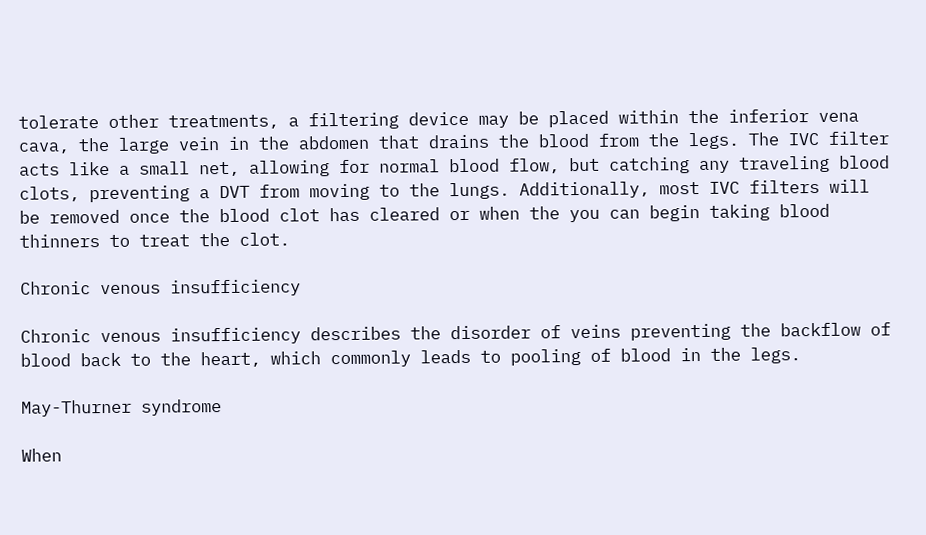tolerate other treatments, a filtering device may be placed within the inferior vena cava, the large vein in the abdomen that drains the blood from the legs. The IVC filter acts like a small net, allowing for normal blood flow, but catching any traveling blood clots, preventing a DVT from moving to the lungs. Additionally, most IVC filters will be removed once the blood clot has cleared or when the you can begin taking blood thinners to treat the clot.

Chronic venous insufficiency

Chronic venous insufficiency describes the disorder of veins preventing the backflow of blood back to the heart, which commonly leads to pooling of blood in the legs.

May-Thurner syndrome

When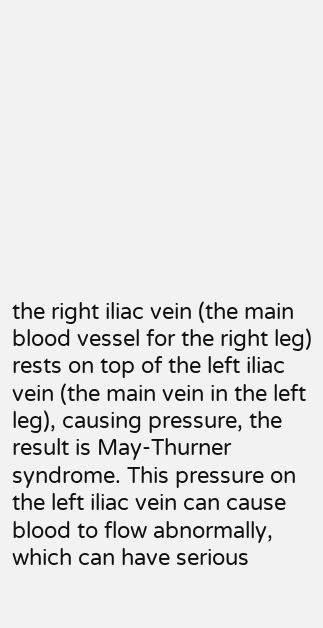the right iliac vein (the main blood vessel for the right leg) rests on top of the left iliac vein (the main vein in the left leg), causing pressure, the result is May-Thurner syndrome. This pressure on the left iliac vein can cause blood to flow abnormally, which can have serious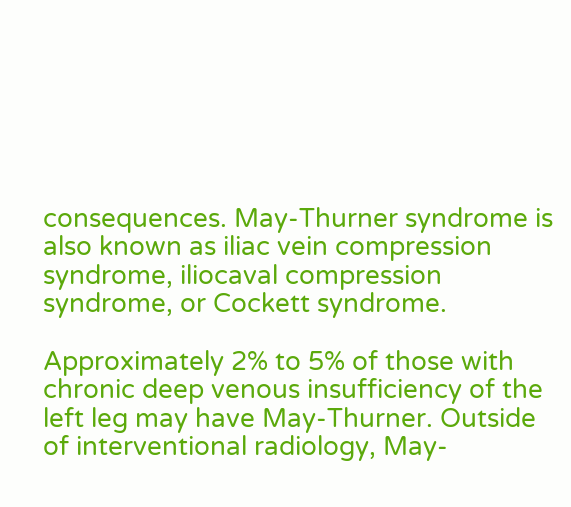consequences. May-Thurner syndrome is also known as iliac vein compression syndrome, iliocaval compression syndrome, or Cockett syndrome.

Approximately 2% to 5% of those with chronic deep venous insufficiency of the left leg may have May-Thurner. Outside of interventional radiology, May-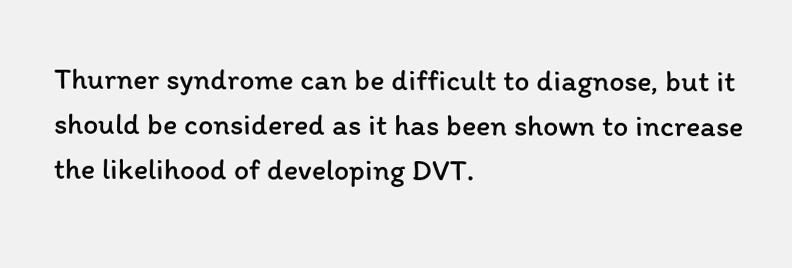Thurner syndrome can be difficult to diagnose, but it should be considered as it has been shown to increase the likelihood of developing DVT.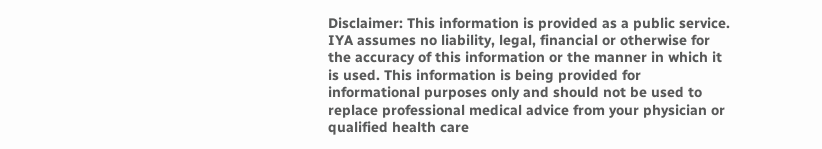Disclaimer: This information is provided as a public service. IYA assumes no liability, legal, financial or otherwise for the accuracy of this information or the manner in which it is used. This information is being provided for informational purposes only and should not be used to replace professional medical advice from your physician or qualified health care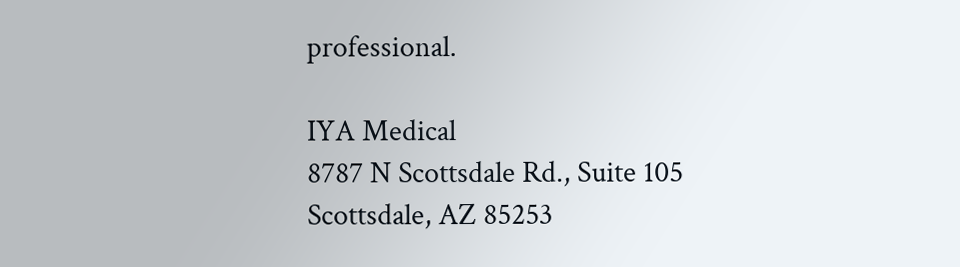professional.

IYA Medical
8787 N Scottsdale Rd., Suite 105
Scottsdale, AZ 85253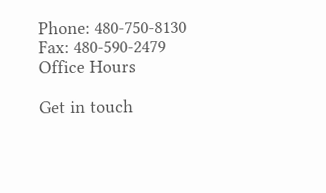Phone: 480-750-8130
Fax: 480-590-2479
Office Hours

Get in touch